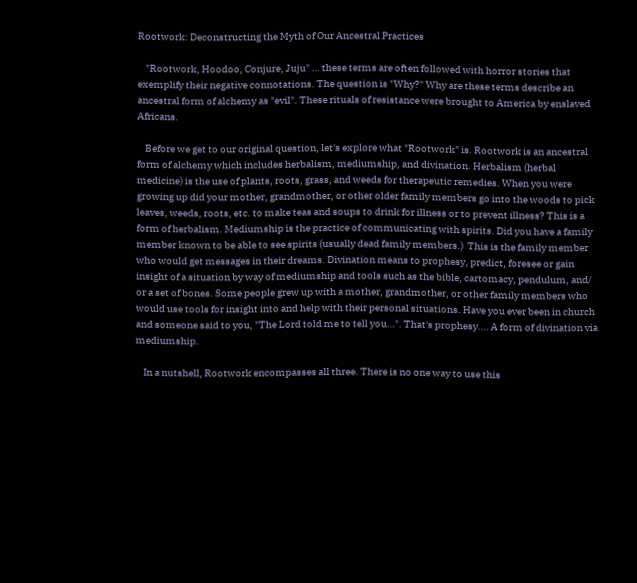Rootwork: Deconstructing the Myth of Our Ancestral Practices

    "Rootwork, Hoodoo, Conjure, Juju" … these terms are often followed with horror stories that exemplify their negative connotations. The question is "Why?" Why are these terms describe an ancestral form of alchemy as "evil". These rituals of resistance were brought to America by enslaved Africans.

    Before we get to our original question, let's explore what "Rootwork" is. Rootwork is an ancestral form of alchemy which includes herbalism, mediumship, and divination. Herbalism (herbal medicine) is the use of plants, roots, grass, and weeds for therapeutic remedies. When you were growing up did your mother, grandmother, or other older family members go into the woods to pick leaves, weeds, roots, etc. to make teas and soups to drink for illness or to prevent illness? This is a form of herbalism. Mediumship is the practice of communicating with spirits. Did you have a family member known to be able to see spirits (usually dead family members.)  This is the family member who would get messages in their dreams. Divination means to prophesy, predict, foresee or gain insight of a situation by way of mediumship and tools such as the bible, cartomacy, pendulum, and/ or a set of bones. Some people grew up with a mother, grandmother, or other family members who would use tools for insight into and help with their personal situations. Have you ever been in church and someone said to you, "The Lord told me to tell you…". That's prophesy…. A form of divination via mediumship.

    In a nutshell, Rootwork encompasses all three. There is no one way to use this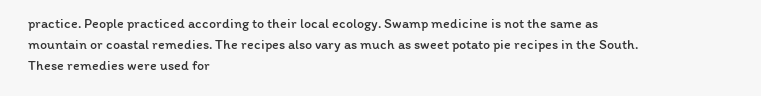practice. People practiced according to their local ecology. Swamp medicine is not the same as mountain or coastal remedies. The recipes also vary as much as sweet potato pie recipes in the South. These remedies were used for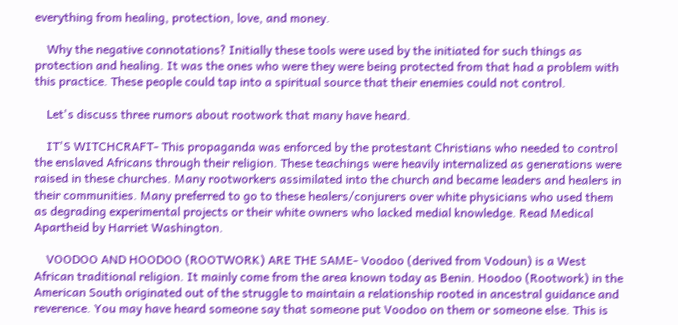everything from healing, protection, love, and money.

    Why the negative connotations? Initially these tools were used by the initiated for such things as protection and healing. It was the ones who were they were being protected from that had a problem with this practice. These people could tap into a spiritual source that their enemies could not control.

    Let's discuss three rumors about rootwork that many have heard.

    IT'S WITCHCRAFT- This propaganda was enforced by the protestant Christians who needed to control the enslaved Africans through their religion. These teachings were heavily internalized as generations were raised in these churches. Many rootworkers assimilated into the church and became leaders and healers in their communities. Many preferred to go to these healers/conjurers over white physicians who used them as degrading experimental projects or their white owners who lacked medial knowledge. Read Medical Apartheid by Harriet Washington.

    VOODOO AND HOODOO (ROOTWORK) ARE THE SAME- Voodoo (derived from Vodoun) is a West African traditional religion. It mainly come from the area known today as Benin. Hoodoo (Rootwork) in the American South originated out of the struggle to maintain a relationship rooted in ancestral guidance and reverence. You may have heard someone say that someone put Voodoo on them or someone else. This is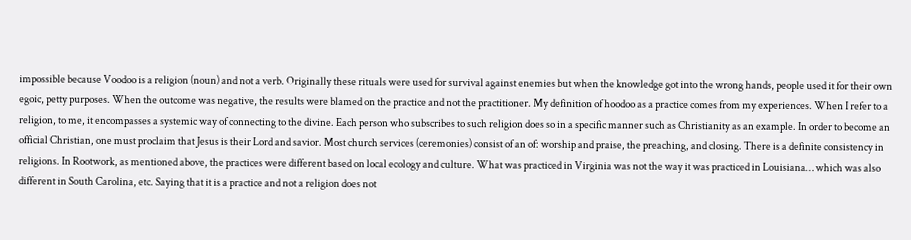impossible because Voodoo is a religion (noun) and not a verb. Originally these rituals were used for survival against enemies but when the knowledge got into the wrong hands, people used it for their own egoic, petty purposes. When the outcome was negative, the results were blamed on the practice and not the practitioner. My definition of hoodoo as a practice comes from my experiences. When I refer to a religion, to me, it encompasses a systemic way of connecting to the divine. Each person who subscribes to such religion does so in a specific manner such as Christianity as an example. In order to become an official Christian, one must proclaim that Jesus is their Lord and savior. Most church services (ceremonies) consist of an of: worship and praise, the preaching, and closing. There is a definite consistency in religions. In Rootwork, as mentioned above, the practices were different based on local ecology and culture. What was practiced in Virginia was not the way it was practiced in Louisiana… which was also different in South Carolina, etc. Saying that it is a practice and not a religion does not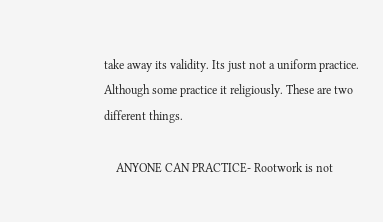take away its validity. Its just not a uniform practice. Although some practice it religiously. These are two different things.

    ANYONE CAN PRACTICE- Rootwork is not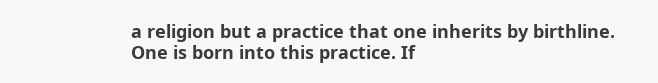a religion but a practice that one inherits by birthline. One is born into this practice. If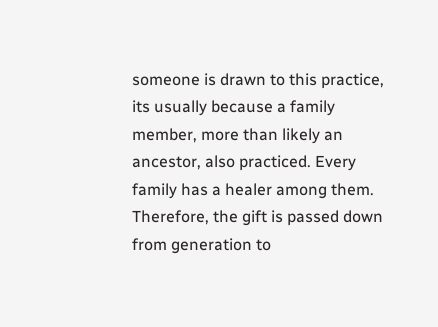someone is drawn to this practice, its usually because a family member, more than likely an ancestor, also practiced. Every family has a healer among them. Therefore, the gift is passed down from generation to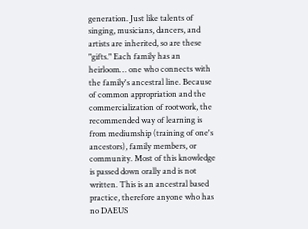generation. Just like talents of singing, musicians, dancers, and artists are inherited, so are these "gifts." Each family has an heirloom… one who connects with the family's ancestral line. Because of common appropriation and the commercialization of rootwork, the recommended way of learning is from mediumship (training of one's ancestors), family members, or community. Most of this knowledge is passed down orally and is not written. This is an ancestral based practice, therefore anyone who has no DAEUS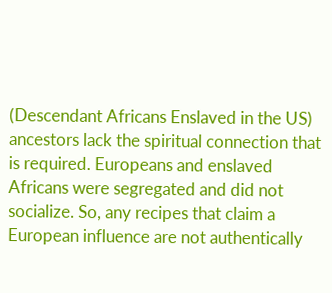(Descendant Africans Enslaved in the US) ancestors lack the spiritual connection that is required. Europeans and enslaved Africans were segregated and did not socialize. So, any recipes that claim a European influence are not authentically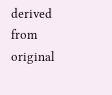derived from original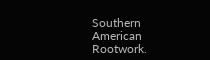Southern American Rootwork.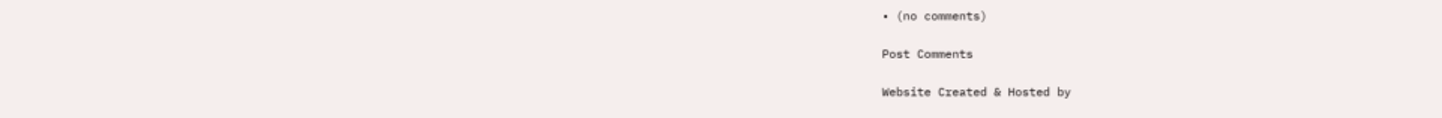• (no comments)

Post Comments

Website Created & Hosted by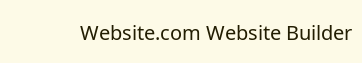Website.com Website Builder